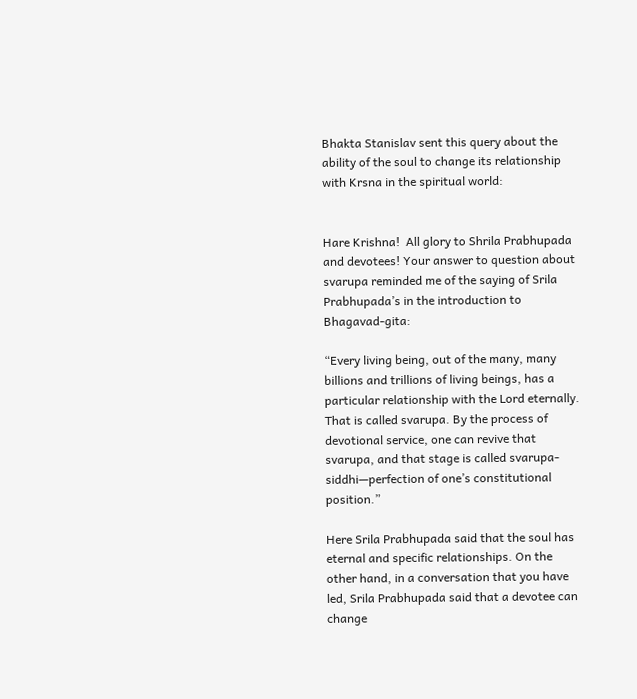Bhakta Stanislav sent this query about the ability of the soul to change its relationship with Krsna in the spiritual world:


Hare Krishna!  All glory to Shrila Prabhupada and devotees! Your answer to question about svarupa reminded me of the saying of Srila Prabhupada’s in the introduction to Bhagavad-gita:

“Every living being, out of the many, many billions and trillions of living beings, has a particular relationship with the Lord eternally. That is called svarupa. By the process of devotional service, one can revive that svarupa, and that stage is called svarupa-siddhi—perfection of one’s constitutional position.”

Here Srila Prabhupada said that the soul has eternal and specific relationships. On the other hand, in a conversation that you have led, Srila Prabhupada said that a devotee can change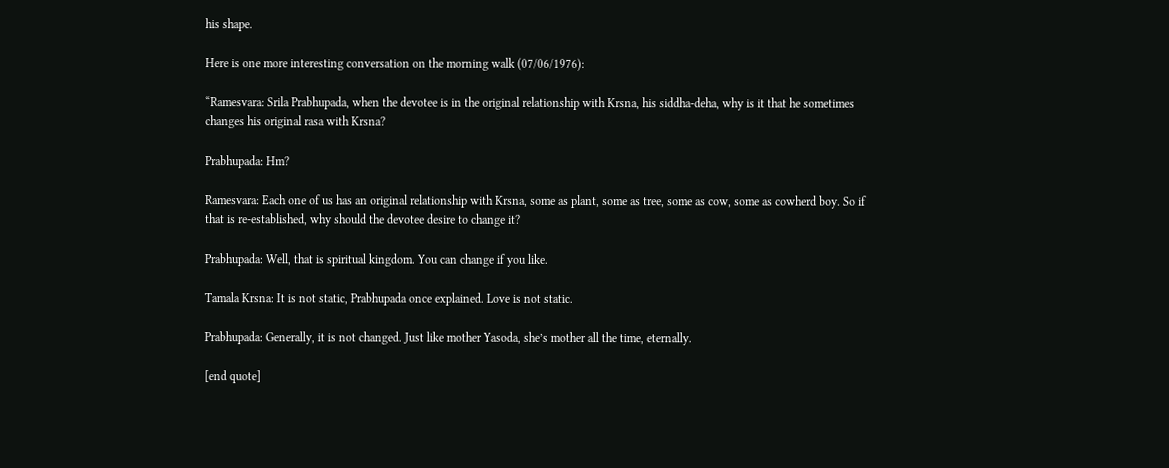his shape.

Here is one more interesting conversation on the morning walk (07/06/1976):

“Ramesvara: Srila Prabhupada, when the devotee is in the original relationship with Krsna, his siddha-deha, why is it that he sometimes changes his original rasa with Krsna?

Prabhupada: Hm?

Ramesvara: Each one of us has an original relationship with Krsna, some as plant, some as tree, some as cow, some as cowherd boy. So if that is re-established, why should the devotee desire to change it?

Prabhupada: Well, that is spiritual kingdom. You can change if you like.

Tamala Krsna: It is not static, Prabhupada once explained. Love is not static.

Prabhupada: Generally, it is not changed. Just like mother Yasoda, she’s mother all the time, eternally.

[end quote]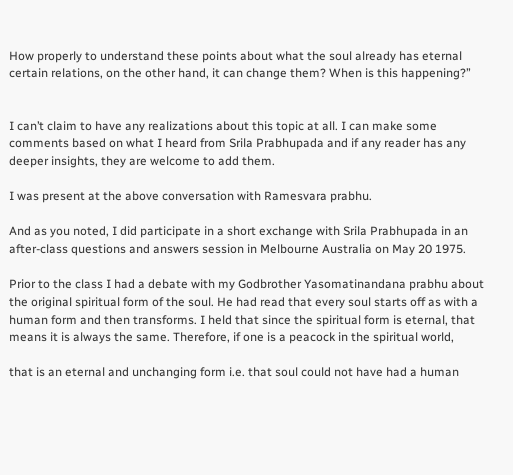How properly to understand these points about what the soul already has eternal certain relations, on the other hand, it can change them? When is this happening?”


I can’t claim to have any realizations about this topic at all. I can make some comments based on what I heard from Srila Prabhupada and if any reader has any deeper insights, they are welcome to add them.

I was present at the above conversation with Ramesvara prabhu.

And as you noted, I did participate in a short exchange with Srila Prabhupada in an after-class questions and answers session in Melbourne Australia on May 20 1975.

Prior to the class I had a debate with my Godbrother Yasomatinandana prabhu about the original spiritual form of the soul. He had read that every soul starts off as with a human form and then transforms. I held that since the spiritual form is eternal, that means it is always the same. Therefore, if one is a peacock in the spiritual world,

that is an eternal and unchanging form i.e. that soul could not have had a human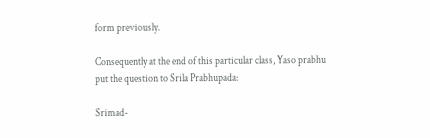form previously.

Consequently at the end of this particular class, Yaso prabhu put the question to Srila Prabhupada:

Srimad-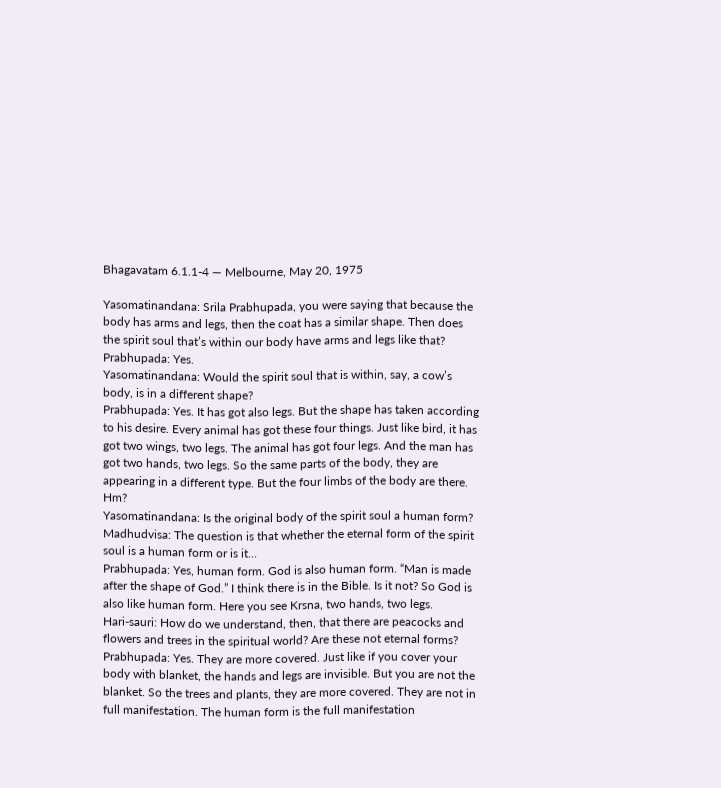Bhagavatam 6.1.1-4 — Melbourne, May 20, 1975

Yasomatinandana: Srila Prabhupada, you were saying that because the body has arms and legs, then the coat has a similar shape. Then does the spirit soul that’s within our body have arms and legs like that?
Prabhupada: Yes.
Yasomatinandana: Would the spirit soul that is within, say, a cow’s body, is in a different shape?
Prabhupada: Yes. It has got also legs. But the shape has taken according to his desire. Every animal has got these four things. Just like bird, it has got two wings, two legs. The animal has got four legs. And the man has got two hands, two legs. So the same parts of the body, they are appearing in a different type. But the four limbs of the body are there. Hm?
Yasomatinandana: Is the original body of the spirit soul a human form?
Madhudvisa: The question is that whether the eternal form of the spirit soul is a human form or is it…
Prabhupada: Yes, human form. God is also human form. “Man is made after the shape of God.” I think there is in the Bible. Is it not? So God is also like human form. Here you see Krsna, two hands, two legs.
Hari-sauri: How do we understand, then, that there are peacocks and flowers and trees in the spiritual world? Are these not eternal forms?
Prabhupada: Yes. They are more covered. Just like if you cover your body with blanket, the hands and legs are invisible. But you are not the blanket. So the trees and plants, they are more covered. They are not in full manifestation. The human form is the full manifestation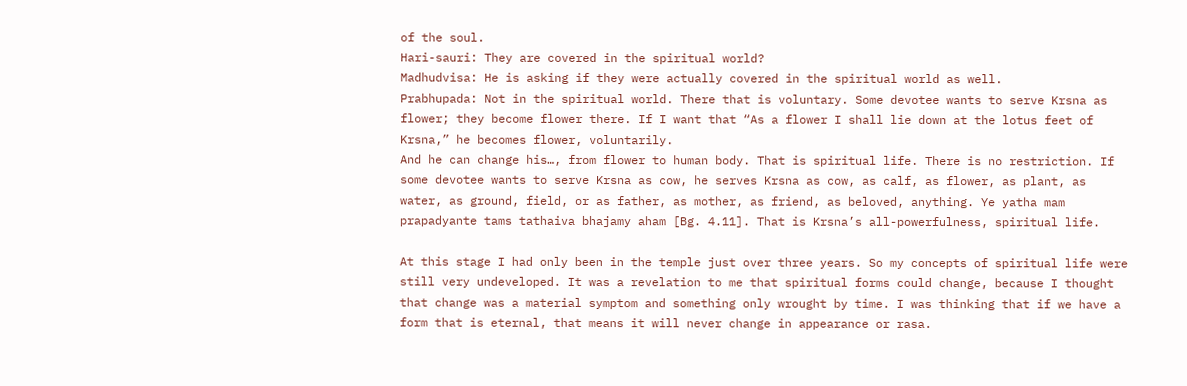of the soul.
Hari-sauri: They are covered in the spiritual world?
Madhudvisa: He is asking if they were actually covered in the spiritual world as well.
Prabhupada: Not in the spiritual world. There that is voluntary. Some devotee wants to serve Krsna as flower; they become flower there. If I want that “As a flower I shall lie down at the lotus feet of Krsna,” he becomes flower, voluntarily.
And he can change his…, from flower to human body. That is spiritual life. There is no restriction. If some devotee wants to serve Krsna as cow, he serves Krsna as cow, as calf, as flower, as plant, as water, as ground, field, or as father, as mother, as friend, as beloved, anything. Ye yatha mam prapadyante tams tathaiva bhajamy aham [Bg. 4.11]. That is Krsna’s all-powerfulness, spiritual life.

At this stage I had only been in the temple just over three years. So my concepts of spiritual life were still very undeveloped. It was a revelation to me that spiritual forms could change, because I thought that change was a material symptom and something only wrought by time. I was thinking that if we have a form that is eternal, that means it will never change in appearance or rasa.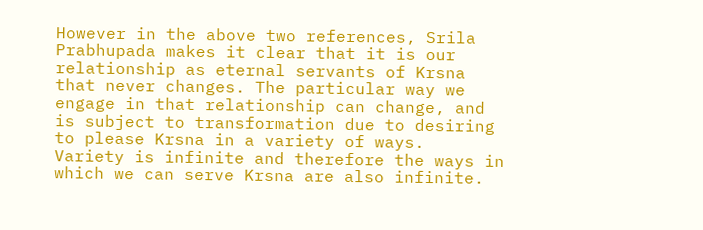However in the above two references, Srila Prabhupada makes it clear that it is our relationship as eternal servants of Krsna that never changes. The particular way we engage in that relationship can change, and is subject to transformation due to desiring to please Krsna in a variety of ways.
Variety is infinite and therefore the ways in which we can serve Krsna are also infinite.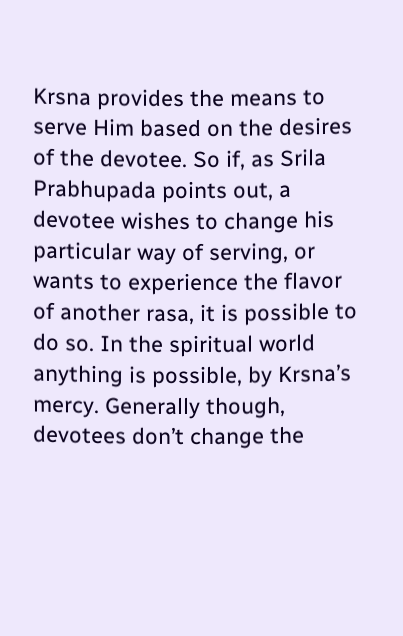Krsna provides the means to serve Him based on the desires of the devotee. So if, as Srila Prabhupada points out, a devotee wishes to change his particular way of serving, or wants to experience the flavor of another rasa, it is possible to do so. In the spiritual world anything is possible, by Krsna’s mercy. Generally though, devotees don’t change the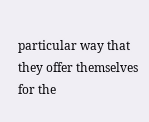particular way that they offer themselves for the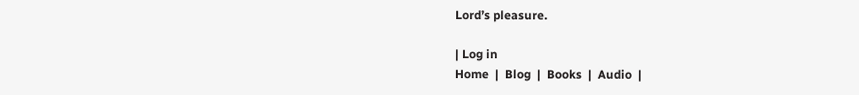Lord’s pleasure.

| Log in
Home  |  Blog  |  Books  |  Audio  |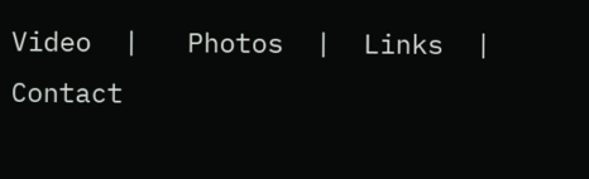Video  |   Photos  |  Links  |  Contact